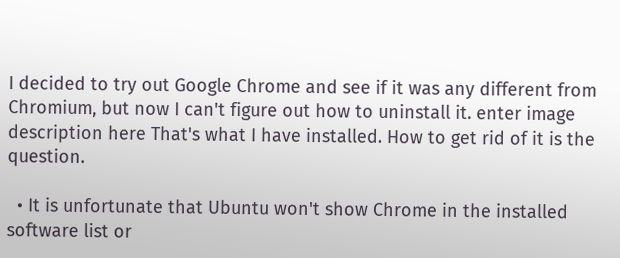I decided to try out Google Chrome and see if it was any different from Chromium, but now I can't figure out how to uninstall it. enter image description here That's what I have installed. How to get rid of it is the question.

  • It is unfortunate that Ubuntu won't show Chrome in the installed software list or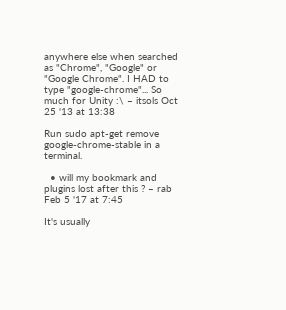anywhere else when searched as "Chrome", "Google" or "Google Chrome". I HAD to type "google-chrome"... So much for Unity :\ – itsols Oct 25 '13 at 13:38

Run sudo apt-get remove google-chrome-stable in a terminal.

  • will my bookmark and plugins lost after this ? – rab Feb 5 '17 at 7:45

It's usually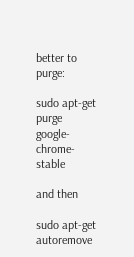better to purge:

sudo apt-get purge google-chrome-stable

and then

sudo apt-get autoremove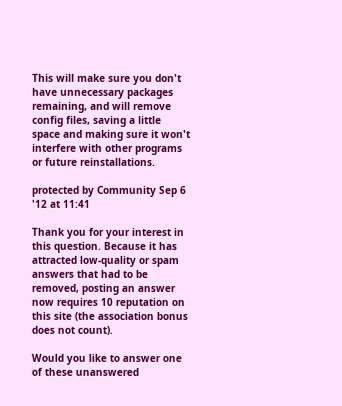This will make sure you don't have unnecessary packages remaining, and will remove config files, saving a little space and making sure it won't interfere with other programs or future reinstallations.

protected by Community Sep 6 '12 at 11:41

Thank you for your interest in this question. Because it has attracted low-quality or spam answers that had to be removed, posting an answer now requires 10 reputation on this site (the association bonus does not count).

Would you like to answer one of these unanswered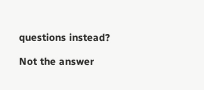questions instead?

Not the answer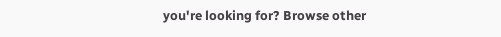you're looking for? Browse other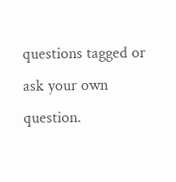questions tagged or ask your own question.